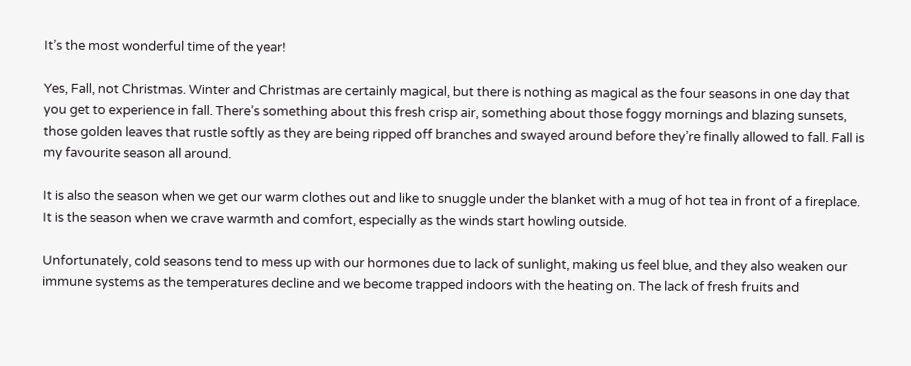It’s the most wonderful time of the year!

Yes, Fall, not Christmas. Winter and Christmas are certainly magical, but there is nothing as magical as the four seasons in one day that you get to experience in fall. There’s something about this fresh crisp air, something about those foggy mornings and blazing sunsets, those golden leaves that rustle softly as they are being ripped off branches and swayed around before they’re finally allowed to fall. Fall is my favourite season all around.

It is also the season when we get our warm clothes out and like to snuggle under the blanket with a mug of hot tea in front of a fireplace. It is the season when we crave warmth and comfort, especially as the winds start howling outside.

Unfortunately, cold seasons tend to mess up with our hormones due to lack of sunlight, making us feel blue, and they also weaken our immune systems as the temperatures decline and we become trapped indoors with the heating on. The lack of fresh fruits and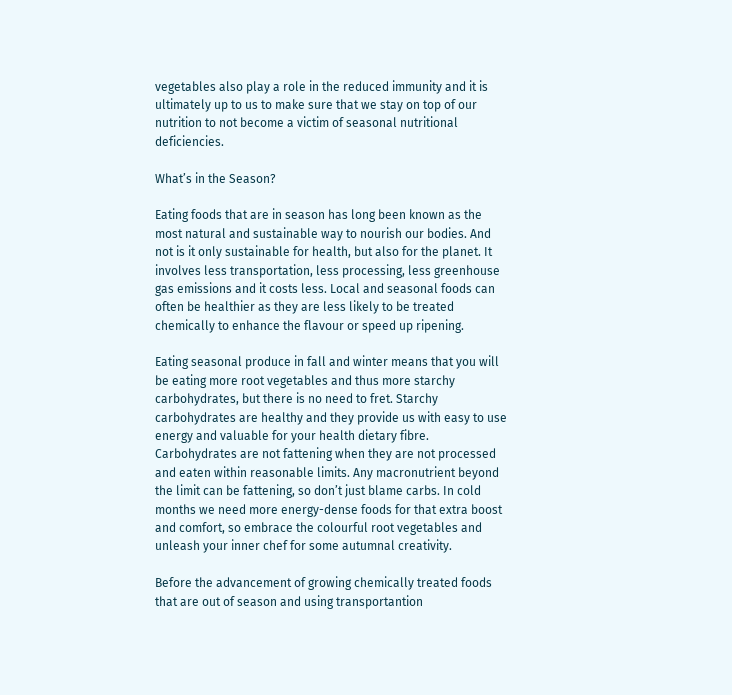vegetables also play a role in the reduced immunity and it is ultimately up to us to make sure that we stay on top of our nutrition to not become a victim of seasonal nutritional deficiencies.

What’s in the Season?

Eating foods that are in season has long been known as the most natural and sustainable way to nourish our bodies. And not is it only sustainable for health, but also for the planet. It involves less transportation, less processing, less greenhouse gas emissions and it costs less. Local and seasonal foods can often be healthier as they are less likely to be treated chemically to enhance the flavour or speed up ripening.

Eating seasonal produce in fall and winter means that you will be eating more root vegetables and thus more starchy carbohydrates, but there is no need to fret. Starchy carbohydrates are healthy and they provide us with easy to use energy and valuable for your health dietary fibre. Carbohydrates are not fattening when they are not processed and eaten within reasonable limits. Any macronutrient beyond the limit can be fattening, so don’t just blame carbs. In cold months we need more energy-dense foods for that extra boost and comfort, so embrace the colourful root vegetables and unleash your inner chef for some autumnal creativity.

Before the advancement of growing chemically treated foods that are out of season and using transportantion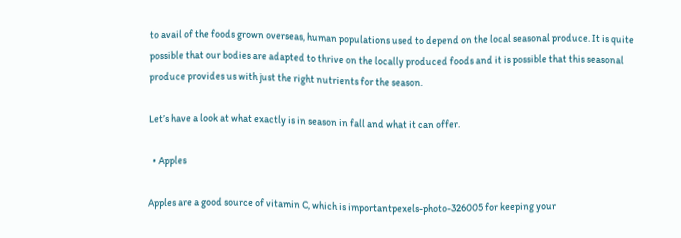to avail of the foods grown overseas, human populations used to depend on the local seasonal produce. It is quite possible that our bodies are adapted to thrive on the locally produced foods and it is possible that this seasonal produce provides us with just the right nutrients for the season.

Let’s have a look at what exactly is in season in fall and what it can offer.

  • Apples

Apples are a good source of vitamin C, which is importantpexels-photo-326005 for keeping your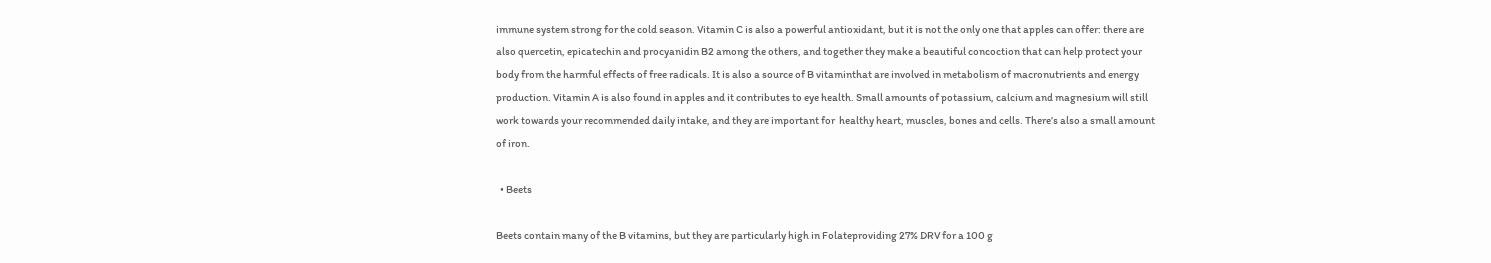immune system strong for the cold season. Vitamin C is also a powerful antioxidant, but it is not the only one that apples can offer: there are also quercetin, epicatechin and procyanidin B2 among the others, and together they make a beautiful concoction that can help protect your body from the harmful effects of free radicals. It is also a source of B vitaminthat are involved in metabolism of macronutrients and energy production. Vitamin A is also found in apples and it contributes to eye health. Small amounts of potassium, calcium and magnesium will still work towards your recommended daily intake, and they are important for  healthy heart, muscles, bones and cells. There’s also a small amount of iron.

  • Beets

Beets contain many of the B vitamins, but they are particularly high in Folateproviding 27% DRV for a 100 g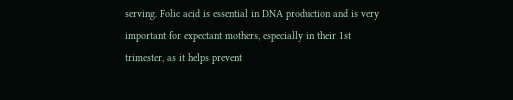serving. Folic acid is essential in DNA production and is very important for expectant mothers, especially in their 1st trimester, as it helps prevent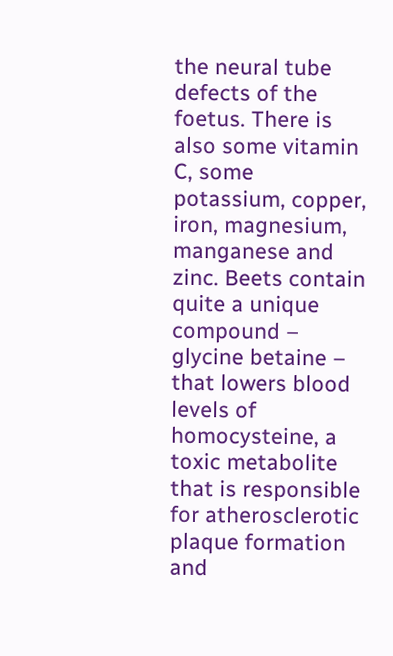the neural tube defects of the foetus. There is also some vitamin C, some potassium, copper, iron, magnesium, manganese and zinc. Beets contain quite a unique compound – glycine betaine – that lowers blood levels of homocysteine, a toxic metabolite that is responsible for atherosclerotic plaque formation and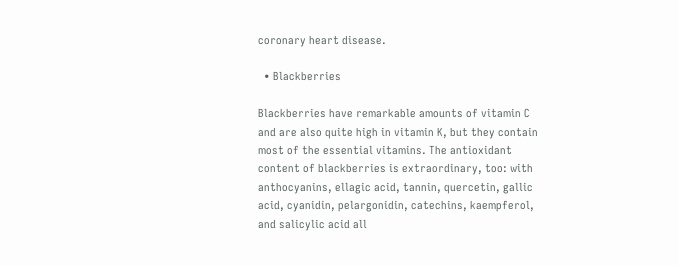coronary heart disease.

  • Blackberries

Blackberries have remarkable amounts of vitamin C and are also quite high in vitamin K, but they contain most of the essential vitamins. The antioxidant content of blackberries is extraordinary, too: with anthocyanins, ellagic acid, tannin, quercetin, gallic acid, cyanidin, pelargonidin, catechins, kaempferol, and salicylic acid all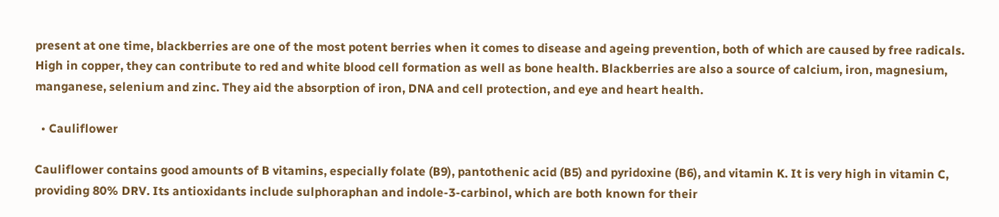present at one time, blackberries are one of the most potent berries when it comes to disease and ageing prevention, both of which are caused by free radicals. High in copper, they can contribute to red and white blood cell formation as well as bone health. Blackberries are also a source of calcium, iron, magnesium, manganese, selenium and zinc. They aid the absorption of iron, DNA and cell protection, and eye and heart health.

  • Cauliflower

Cauliflower contains good amounts of B vitamins, especially folate (B9), pantothenic acid (B5) and pyridoxine (B6), and vitamin K. It is very high in vitamin C, providing 80% DRV. Its antioxidants include sulphoraphan and indole-3-carbinol, which are both known for their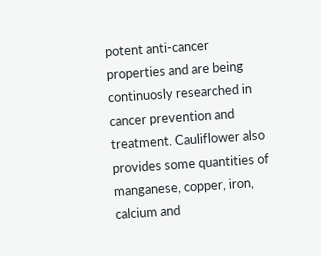potent anti-cancer properties and are being continuosly researched in cancer prevention and treatment. Cauliflower also provides some quantities of manganese, copper, iron, calcium and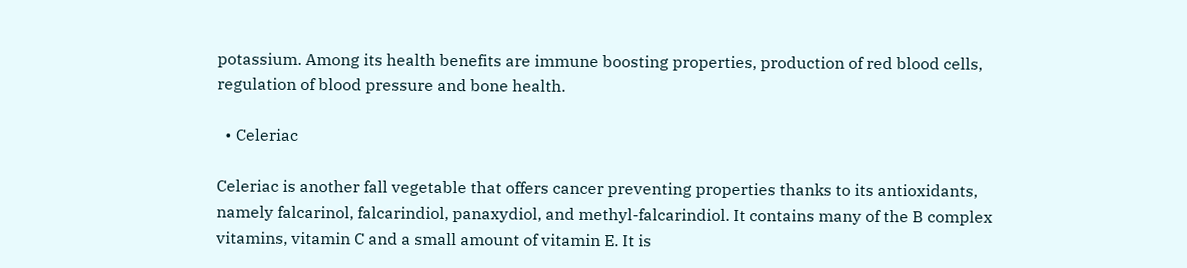potassium. Among its health benefits are immune boosting properties, production of red blood cells, regulation of blood pressure and bone health.

  • Celeriac

Celeriac is another fall vegetable that offers cancer preventing properties thanks to its antioxidants, namely falcarinol, falcarindiol, panaxydiol, and methyl-falcarindiol. It contains many of the B complex vitamins, vitamin C and a small amount of vitamin E. It is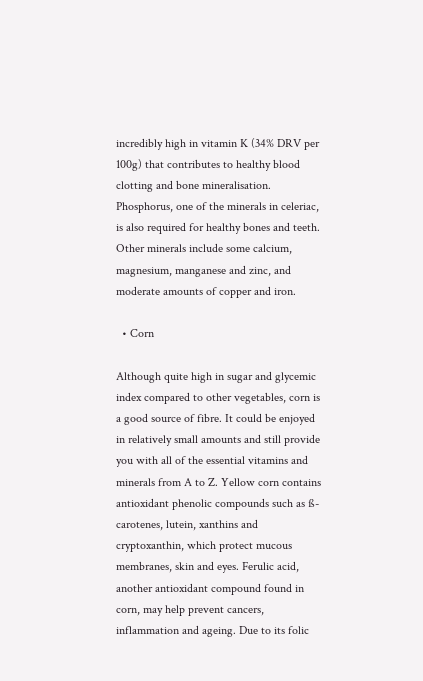incredibly high in vitamin K (34% DRV per 100g) that contributes to healthy blood clotting and bone mineralisation. Phosphorus, one of the minerals in celeriac, is also required for healthy bones and teeth. Other minerals include some calcium, magnesium, manganese and zinc, and moderate amounts of copper and iron.

  • Corn

Although quite high in sugar and glycemic index compared to other vegetables, corn is a good source of fibre. It could be enjoyed in relatively small amounts and still provide you with all of the essential vitamins and minerals from A to Z. Yellow corn contains antioxidant phenolic compounds such as ß-carotenes, lutein, xanthins and cryptoxanthin, which protect mucous membranes, skin and eyes. Ferulic acid, another antioxidant compound found in corn, may help prevent cancers, inflammation and ageing. Due to its folic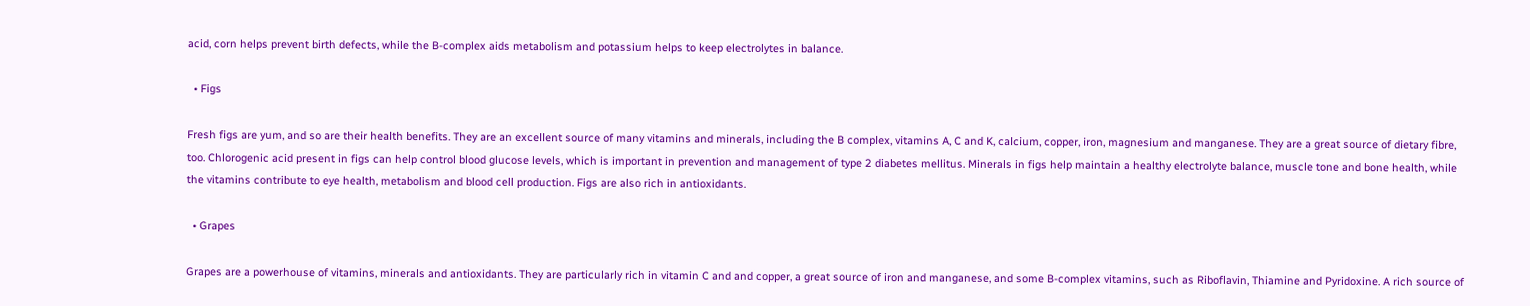acid, corn helps prevent birth defects, while the B-complex aids metabolism and potassium helps to keep electrolytes in balance.

  • Figs

Fresh figs are yum, and so are their health benefits. They are an excellent source of many vitamins and minerals, including the B complex, vitamins A, C and K, calcium, copper, iron, magnesium and manganese. They are a great source of dietary fibre, too. Chlorogenic acid present in figs can help control blood glucose levels, which is important in prevention and management of type 2 diabetes mellitus. Minerals in figs help maintain a healthy electrolyte balance, muscle tone and bone health, while the vitamins contribute to eye health, metabolism and blood cell production. Figs are also rich in antioxidants.

  • Grapes

Grapes are a powerhouse of vitamins, minerals and antioxidants. They are particularly rich in vitamin C and and copper, a great source of iron and manganese, and some B-complex vitamins, such as Riboflavin, Thiamine and Pyridoxine. A rich source of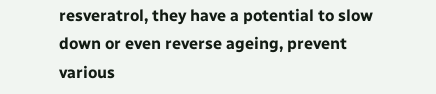resveratrol, they have a potential to slow down or even reverse ageing, prevent various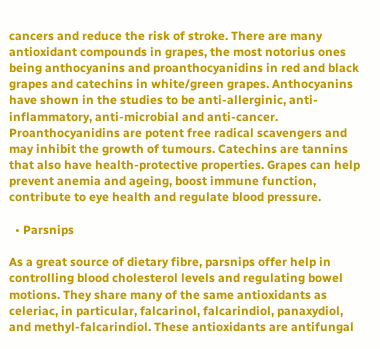cancers and reduce the risk of stroke. There are many antioxidant compounds in grapes, the most notorius ones being anthocyanins and proanthocyanidins in red and black grapes and catechins in white/green grapes. Anthocyanins have shown in the studies to be anti-allerginic, anti-inflammatory, anti-microbial and anti-cancer. Proanthocyanidins are potent free radical scavengers and may inhibit the growth of tumours. Catechins are tannins that also have health-protective properties. Grapes can help prevent anemia and ageing, boost immune function, contribute to eye health and regulate blood pressure.

  • Parsnips

As a great source of dietary fibre, parsnips offer help in controlling blood cholesterol levels and regulating bowel motions. They share many of the same antioxidants as celeriac, in particular, falcarinol, falcarindiol, panaxydiol, and methyl-falcarindiol. These antioxidants are antifungal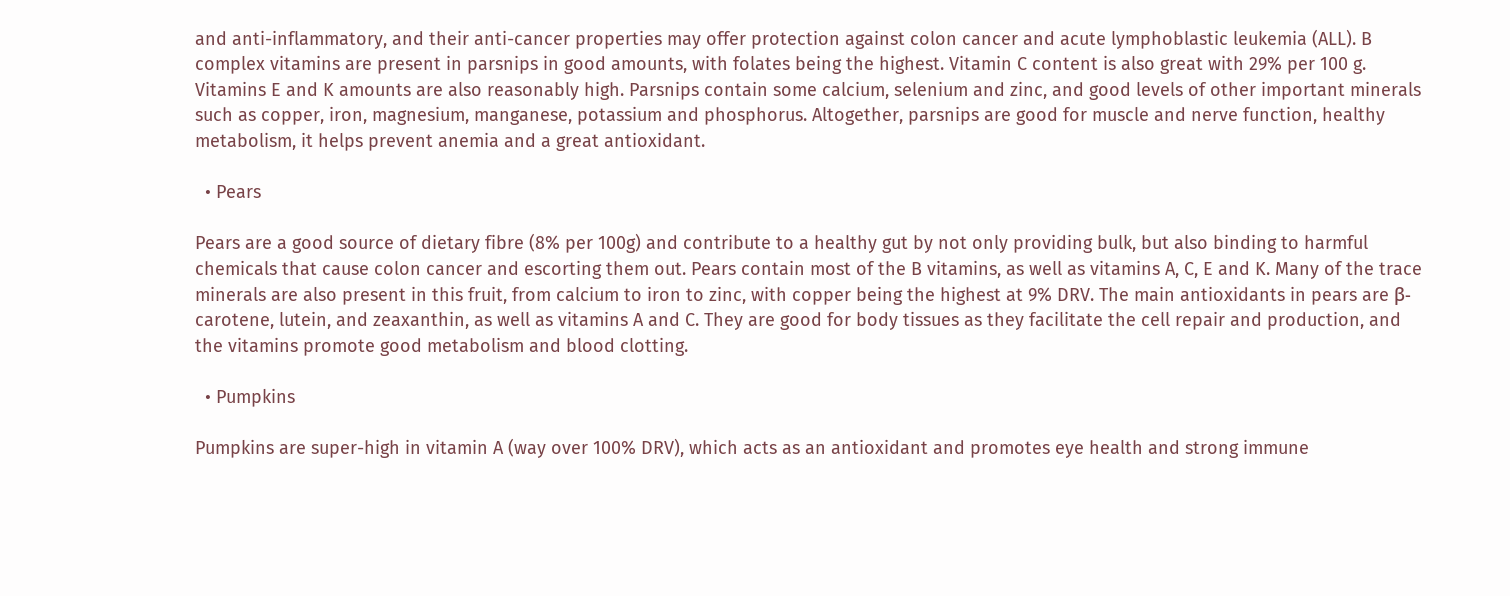and anti-inflammatory, and their anti-cancer properties may offer protection against colon cancer and acute lymphoblastic leukemia (ALL). B complex vitamins are present in parsnips in good amounts, with folates being the highest. Vitamin C content is also great with 29% per 100 g. Vitamins E and K amounts are also reasonably high. Parsnips contain some calcium, selenium and zinc, and good levels of other important minerals such as copper, iron, magnesium, manganese, potassium and phosphorus. Altogether, parsnips are good for muscle and nerve function, healthy metabolism, it helps prevent anemia and a great antioxidant.

  • Pears

Pears are a good source of dietary fibre (8% per 100g) and contribute to a healthy gut by not only providing bulk, but also binding to harmful chemicals that cause colon cancer and escorting them out. Pears contain most of the B vitamins, as well as vitamins A, C, E and K. Many of the trace minerals are also present in this fruit, from calcium to iron to zinc, with copper being the highest at 9% DRV. The main antioxidants in pears are β-carotene, lutein, and zeaxanthin, as well as vitamins A and C. They are good for body tissues as they facilitate the cell repair and production, and the vitamins promote good metabolism and blood clotting.

  • Pumpkins

Pumpkins are super-high in vitamin A (way over 100% DRV), which acts as an antioxidant and promotes eye health and strong immune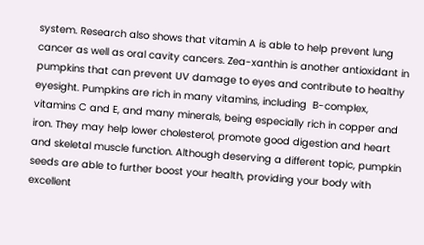system. Research also shows that vitamin A is able to help prevent lung cancer as well as oral cavity cancers. Zea-xanthin is another antioxidant in pumpkins that can prevent UV damage to eyes and contribute to healthy eyesight. Pumpkins are rich in many vitamins, including  B-complex, vitamins C and E, and many minerals, being especially rich in copper and iron. They may help lower cholesterol, promote good digestion and heart and skeletal muscle function. Although deserving a different topic, pumpkin seeds are able to further boost your health, providing your body with excellent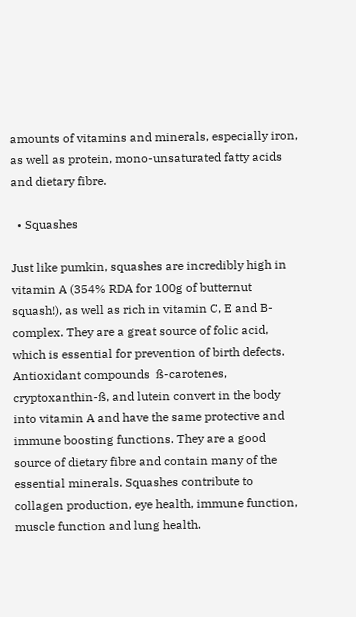amounts of vitamins and minerals, especially iron, as well as protein, mono-unsaturated fatty acids and dietary fibre.

  • Squashes

Just like pumkin, squashes are incredibly high in vitamin A (354% RDA for 100g of butternut squash!), as well as rich in vitamin C, E and B-complex. They are a great source of folic acid, which is essential for prevention of birth defects. Antioxidant compounds  ß-carotenes, cryptoxanthin-ß, and lutein convert in the body into vitamin A and have the same protective and immune boosting functions. They are a good source of dietary fibre and contain many of the essential minerals. Squashes contribute to collagen production, eye health, immune function, muscle function and lung health.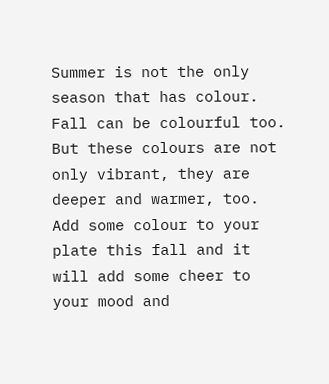Summer is not the only season that has colour. Fall can be colourful too. But these colours are not only vibrant, they are deeper and warmer, too. Add some colour to your plate this fall and it will add some cheer to your mood and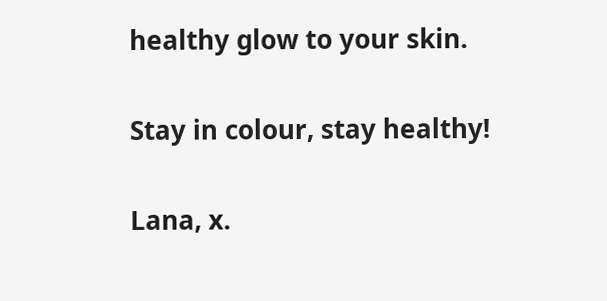healthy glow to your skin.

Stay in colour, stay healthy!

Lana, x.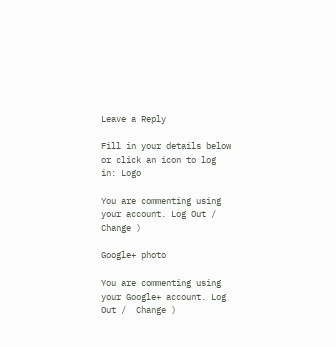Leave a Reply

Fill in your details below or click an icon to log in: Logo

You are commenting using your account. Log Out /  Change )

Google+ photo

You are commenting using your Google+ account. Log Out /  Change )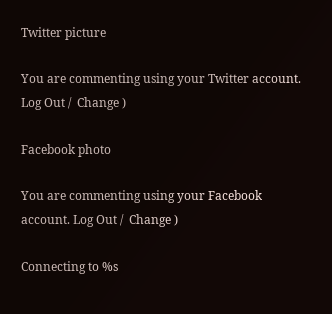Twitter picture

You are commenting using your Twitter account. Log Out /  Change )

Facebook photo

You are commenting using your Facebook account. Log Out /  Change )

Connecting to %s